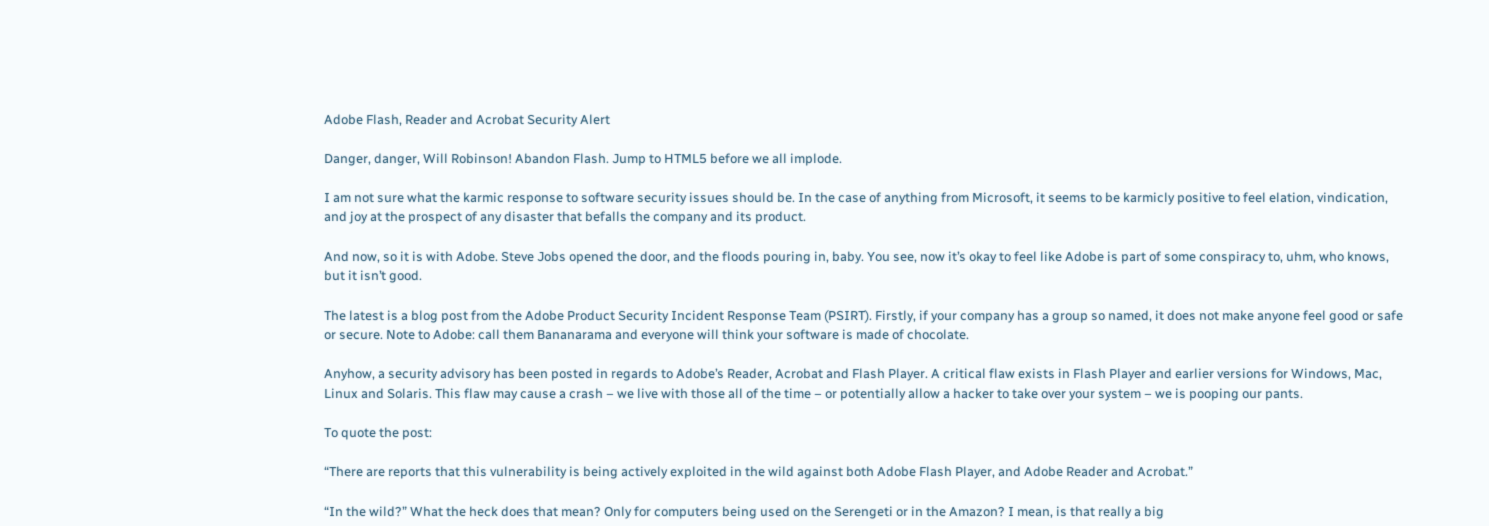Adobe Flash, Reader and Acrobat Security Alert

Danger, danger, Will Robinson! Abandon Flash. Jump to HTML5 before we all implode.

I am not sure what the karmic response to software security issues should be. In the case of anything from Microsoft, it seems to be karmicly positive to feel elation, vindication, and joy at the prospect of any disaster that befalls the company and its product.

And now, so it is with Adobe. Steve Jobs opened the door, and the floods pouring in, baby. You see, now it’s okay to feel like Adobe is part of some conspiracy to, uhm, who knows, but it isn’t good.

The latest is a blog post from the Adobe Product Security Incident Response Team (PSIRT). Firstly, if your company has a group so named, it does not make anyone feel good or safe or secure. Note to Adobe: call them Bananarama and everyone will think your software is made of chocolate.

Anyhow, a security advisory has been posted in regards to Adobe’s Reader, Acrobat and Flash Player. A critical flaw exists in Flash Player and earlier versions for Windows, Mac, Linux and Solaris. This flaw may cause a crash – we live with those all of the time – or potentially allow a hacker to take over your system – we is pooping our pants.

To quote the post:

“There are reports that this vulnerability is being actively exploited in the wild against both Adobe Flash Player, and Adobe Reader and Acrobat.”

“In the wild?” What the heck does that mean? Only for computers being used on the Serengeti or in the Amazon? I mean, is that really a big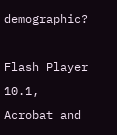demographic?

Flash Player 10.1, Acrobat and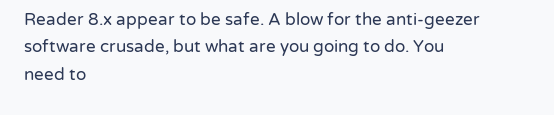Reader 8.x appear to be safe. A blow for the anti-geezer software crusade, but what are you going to do. You need to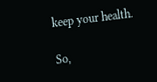keep your health.

So,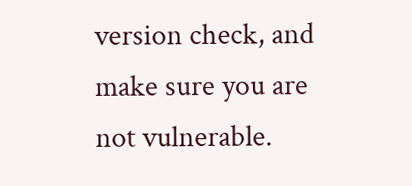version check, and make sure you are not vulnerable.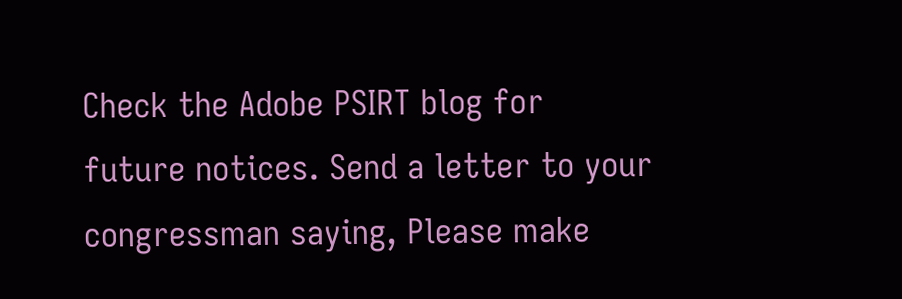Check the Adobe PSIRT blog for future notices. Send a letter to your congressman saying, Please make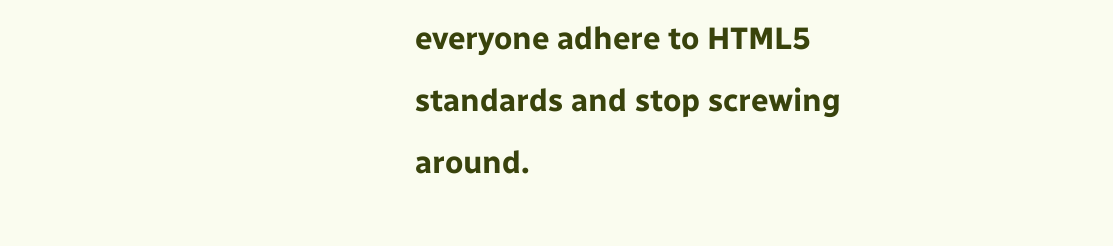everyone adhere to HTML5 standards and stop screwing around.